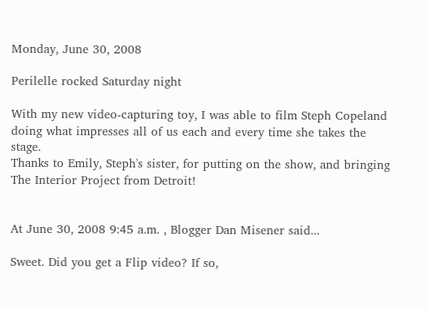Monday, June 30, 2008

Perilelle rocked Saturday night

With my new video-capturing toy, I was able to film Steph Copeland doing what impresses all of us each and every time she takes the stage.
Thanks to Emily, Steph's sister, for putting on the show, and bringing The Interior Project from Detroit!


At June 30, 2008 9:45 a.m. , Blogger Dan Misener said...

Sweet. Did you get a Flip video? If so,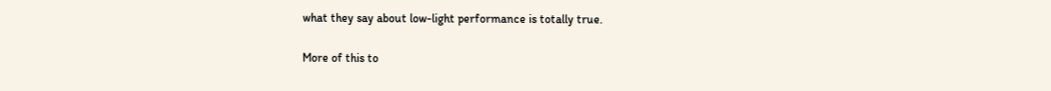what they say about low-light performance is totally true.

More of this to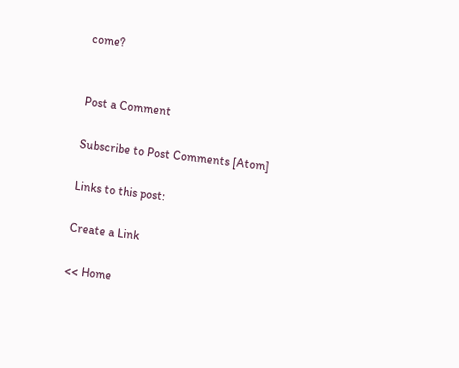come?


Post a Comment

Subscribe to Post Comments [Atom]

Links to this post:

Create a Link

<< Home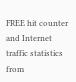FREE hit counter and Internet traffic statistics from